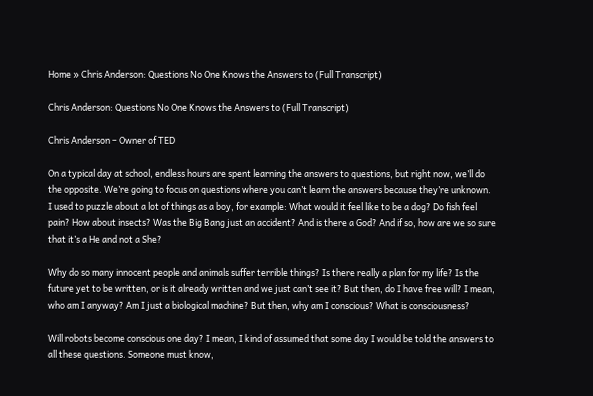Home » Chris Anderson: Questions No One Knows the Answers to (Full Transcript)

Chris Anderson: Questions No One Knows the Answers to (Full Transcript)

Chris Anderson – Owner of TED

On a typical day at school, endless hours are spent learning the answers to questions, but right now, we’ll do the opposite. We’re going to focus on questions where you can’t learn the answers because they’re unknown. I used to puzzle about a lot of things as a boy, for example: What would it feel like to be a dog? Do fish feel pain? How about insects? Was the Big Bang just an accident? And is there a God? And if so, how are we so sure that it’s a He and not a She?

Why do so many innocent people and animals suffer terrible things? Is there really a plan for my life? Is the future yet to be written, or is it already written and we just can’t see it? But then, do I have free will? I mean, who am I anyway? Am I just a biological machine? But then, why am I conscious? What is consciousness?

Will robots become conscious one day? I mean, I kind of assumed that some day I would be told the answers to all these questions. Someone must know,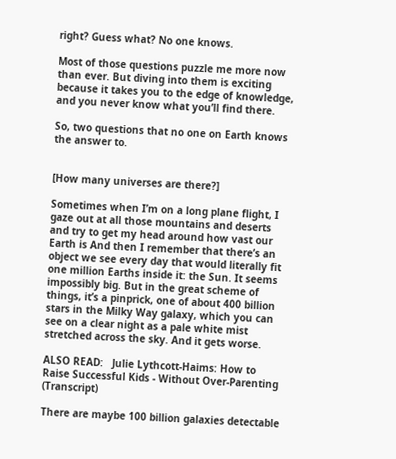right? Guess what? No one knows.

Most of those questions puzzle me more now than ever. But diving into them is exciting because it takes you to the edge of knowledge, and you never know what you’ll find there.

So, two questions that no one on Earth knows the answer to.


[How many universes are there?]

Sometimes when I’m on a long plane flight, I gaze out at all those mountains and deserts and try to get my head around how vast our Earth is And then I remember that there’s an object we see every day that would literally fit one million Earths inside it: the Sun. It seems impossibly big. But in the great scheme of things, it’s a pinprick, one of about 400 billion stars in the Milky Way galaxy, which you can see on a clear night as a pale white mist stretched across the sky. And it gets worse.

ALSO READ:   Julie Lythcott-Haims: How to Raise Successful Kids - Without Over-Parenting (Transcript)

There are maybe 100 billion galaxies detectable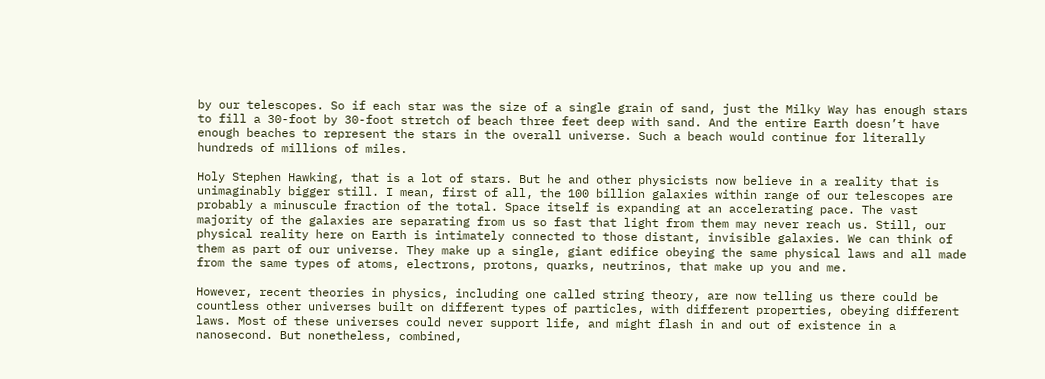by our telescopes. So if each star was the size of a single grain of sand, just the Milky Way has enough stars to fill a 30-foot by 30-foot stretch of beach three feet deep with sand. And the entire Earth doesn’t have enough beaches to represent the stars in the overall universe. Such a beach would continue for literally hundreds of millions of miles.

Holy Stephen Hawking, that is a lot of stars. But he and other physicists now believe in a reality that is unimaginably bigger still. I mean, first of all, the 100 billion galaxies within range of our telescopes are probably a minuscule fraction of the total. Space itself is expanding at an accelerating pace. The vast majority of the galaxies are separating from us so fast that light from them may never reach us. Still, our physical reality here on Earth is intimately connected to those distant, invisible galaxies. We can think of them as part of our universe. They make up a single, giant edifice obeying the same physical laws and all made from the same types of atoms, electrons, protons, quarks, neutrinos, that make up you and me.

However, recent theories in physics, including one called string theory, are now telling us there could be countless other universes built on different types of particles, with different properties, obeying different laws. Most of these universes could never support life, and might flash in and out of existence in a nanosecond. But nonetheless, combined,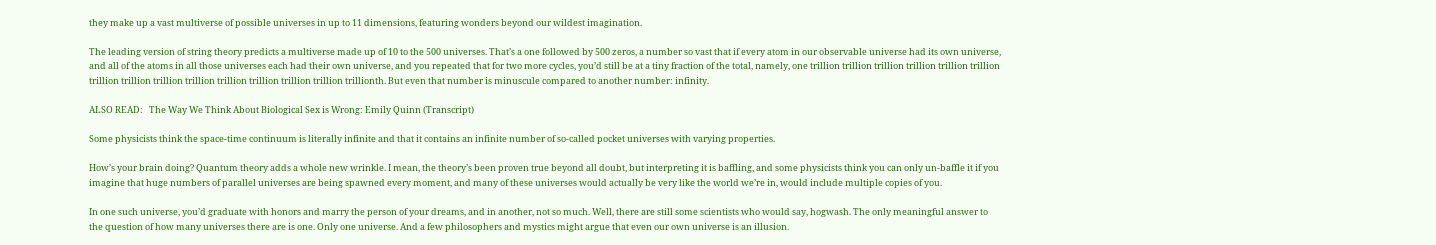they make up a vast multiverse of possible universes in up to 11 dimensions, featuring wonders beyond our wildest imagination.

The leading version of string theory predicts a multiverse made up of 10 to the 500 universes. That’s a one followed by 500 zeros, a number so vast that if every atom in our observable universe had its own universe, and all of the atoms in all those universes each had their own universe, and you repeated that for two more cycles, you’d still be at a tiny fraction of the total, namely, one trillion trillion trillion trillion trillion trillion trillion trillion trillion trillion trillion trillion trillion trillion trillionth. But even that number is minuscule compared to another number: infinity.

ALSO READ:   The Way We Think About Biological Sex is Wrong: Emily Quinn (Transcript)

Some physicists think the space-time continuum is literally infinite and that it contains an infinite number of so-called pocket universes with varying properties.

How’s your brain doing? Quantum theory adds a whole new wrinkle. I mean, the theory’s been proven true beyond all doubt, but interpreting it is baffling, and some physicists think you can only un-baffle it if you imagine that huge numbers of parallel universes are being spawned every moment, and many of these universes would actually be very like the world we’re in, would include multiple copies of you.

In one such universe, you’d graduate with honors and marry the person of your dreams, and in another, not so much. Well, there are still some scientists who would say, hogwash. The only meaningful answer to the question of how many universes there are is one. Only one universe. And a few philosophers and mystics might argue that even our own universe is an illusion.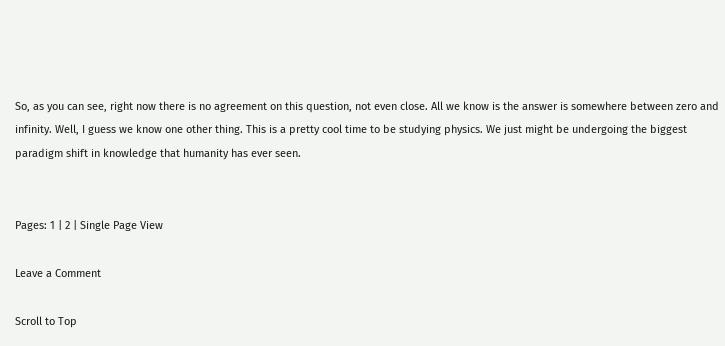So, as you can see, right now there is no agreement on this question, not even close. All we know is the answer is somewhere between zero and infinity. Well, I guess we know one other thing. This is a pretty cool time to be studying physics. We just might be undergoing the biggest paradigm shift in knowledge that humanity has ever seen.


Pages: 1 | 2 | Single Page View

Leave a Comment

Scroll to Top